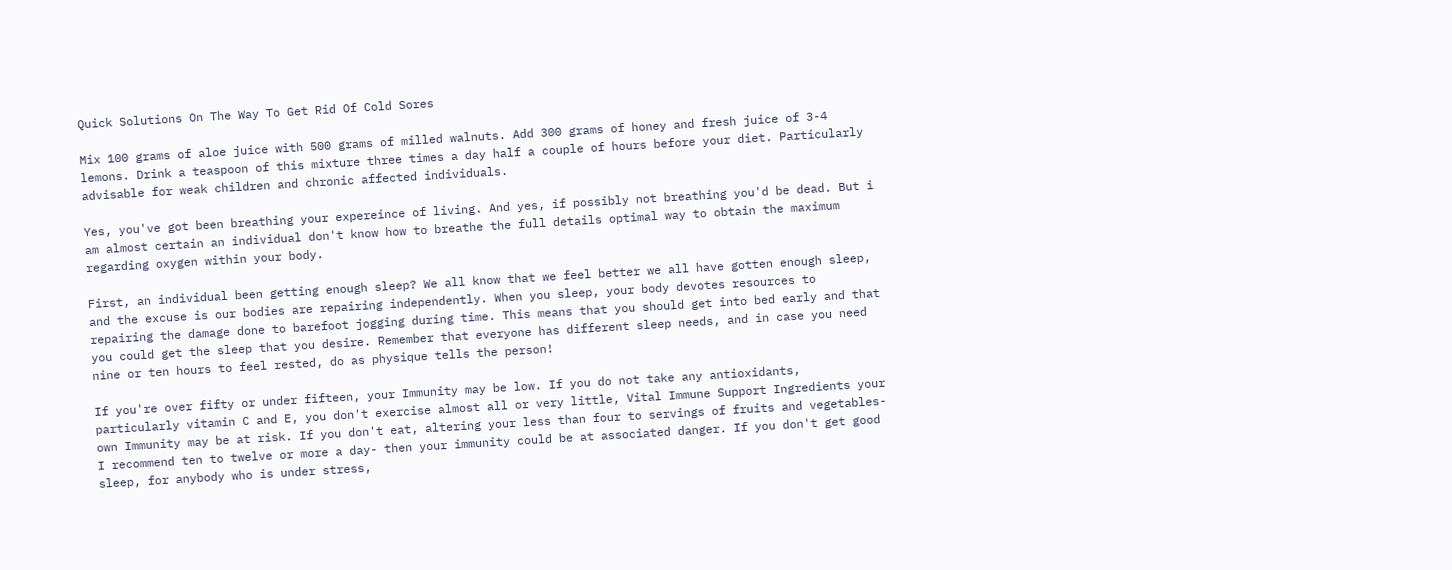Quick Solutions On The Way To Get Rid Of Cold Sores

Mix 100 grams of aloe juice with 500 grams of milled walnuts. Add 300 grams of honey and fresh juice of 3-4 lemons. Drink a teaspoon of this mixture three times a day half a couple of hours before your diet. Particularly advisable for weak children and chronic affected individuals.

Yes, you've got been breathing your expereince of living. And yes, if possibly not breathing you'd be dead. But i am almost certain an individual don't know how to breathe the full details optimal way to obtain the maximum regarding oxygen within your body.

First, an individual been getting enough sleep? We all know that we feel better we all have gotten enough sleep, and the excuse is our bodies are repairing independently. When you sleep, your body devotes resources to repairing the damage done to barefoot jogging during time. This means that you should get into bed early and that you could get the sleep that you desire. Remember that everyone has different sleep needs, and in case you need nine or ten hours to feel rested, do as physique tells the person!

If you're over fifty or under fifteen, your Immunity may be low. If you do not take any antioxidants, particularly vitamin C and E, you don't exercise almost all or very little, Vital Immune Support Ingredients your own Immunity may be at risk. If you don't eat, altering your less than four to servings of fruits and vegetables-I recommend ten to twelve or more a day- then your immunity could be at associated danger. If you don't get good sleep, for anybody who is under stress,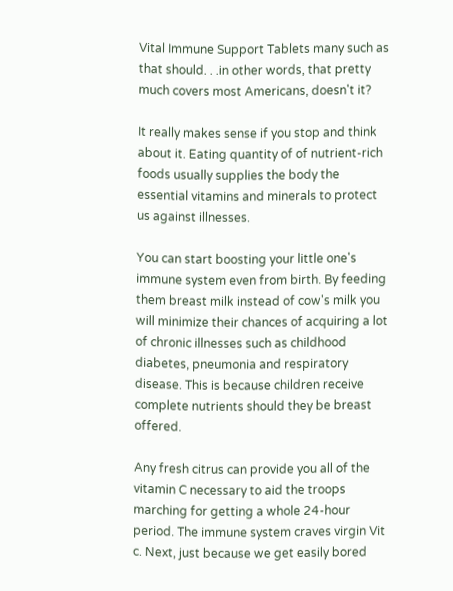Vital Immune Support Tablets many such as that should. . .in other words, that pretty much covers most Americans, doesn't it?

It really makes sense if you stop and think about it. Eating quantity of of nutrient-rich foods usually supplies the body the essential vitamins and minerals to protect us against illnesses.

You can start boosting your little one's immune system even from birth. By feeding them breast milk instead of cow's milk you will minimize their chances of acquiring a lot of chronic illnesses such as childhood diabetes, pneumonia and respiratory disease. This is because children receive complete nutrients should they be breast offered.

Any fresh citrus can provide you all of the vitamin C necessary to aid the troops marching for getting a whole 24-hour period. The immune system craves virgin Vit c. Next, just because we get easily bored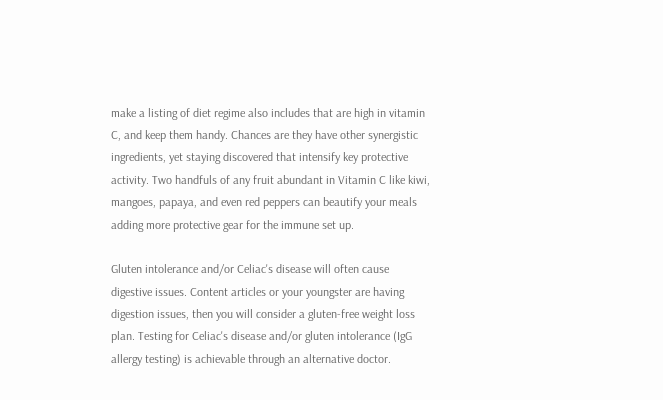make a listing of diet regime also includes that are high in vitamin C, and keep them handy. Chances are they have other synergistic ingredients, yet staying discovered that intensify key protective activity. Two handfuls of any fruit abundant in Vitamin C like kiwi, mangoes, papaya, and even red peppers can beautify your meals adding more protective gear for the immune set up.

Gluten intolerance and/or Celiac's disease will often cause digestive issues. Content articles or your youngster are having digestion issues, then you will consider a gluten-free weight loss plan. Testing for Celiac's disease and/or gluten intolerance (IgG allergy testing) is achievable through an alternative doctor.